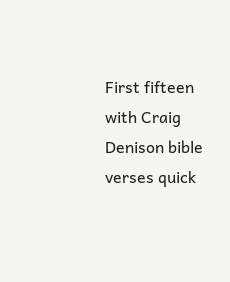First fifteen with Craig Denison bible verses quick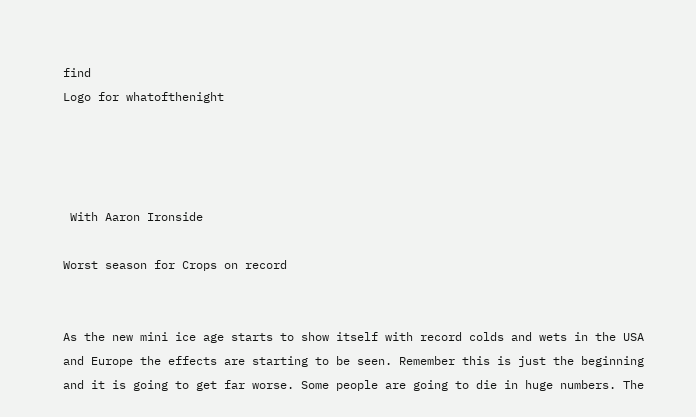find
Logo for whatofthenight




 With Aaron Ironside

Worst season for Crops on record


As the new mini ice age starts to show itself with record colds and wets in the USA and Europe the effects are starting to be seen. Remember this is just the beginning and it is going to get far worse. Some people are going to die in huge numbers. The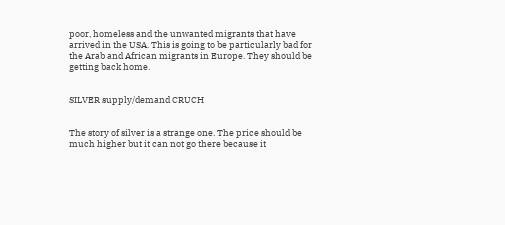poor, homeless and the unwanted migrants that have arrived in the USA. This is going to be particularly bad for the Arab and African migrants in Europe. They should be getting back home.


SILVER supply/demand CRUCH


The story of silver is a strange one. The price should be much higher but it can not go there because it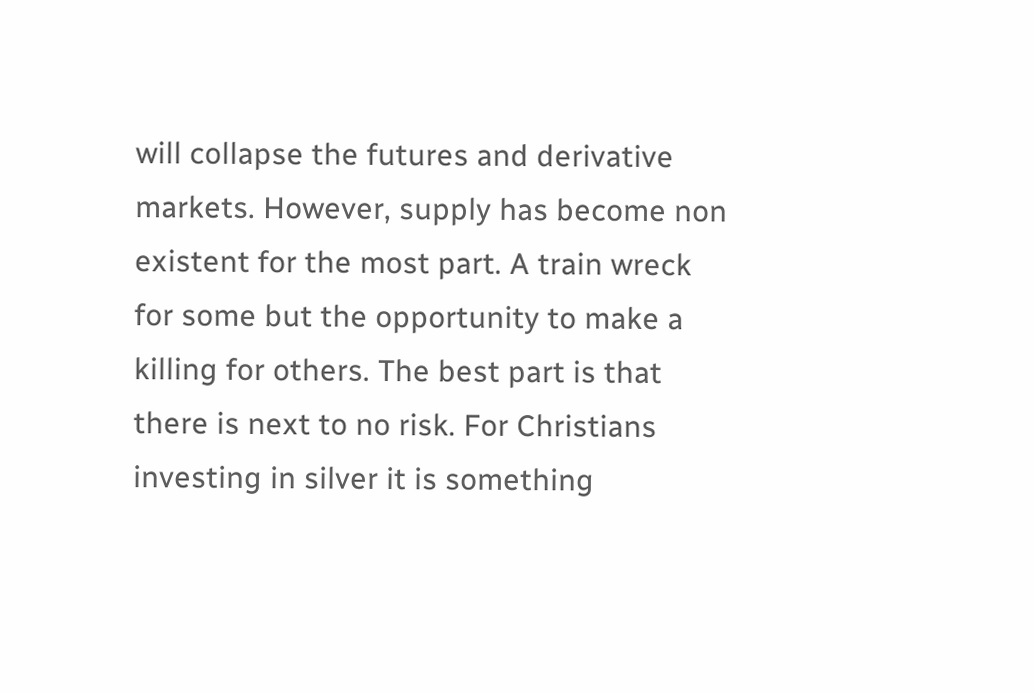will collapse the futures and derivative markets. However, supply has become non existent for the most part. A train wreck for some but the opportunity to make a killing for others. The best part is that there is next to no risk. For Christians investing in silver it is something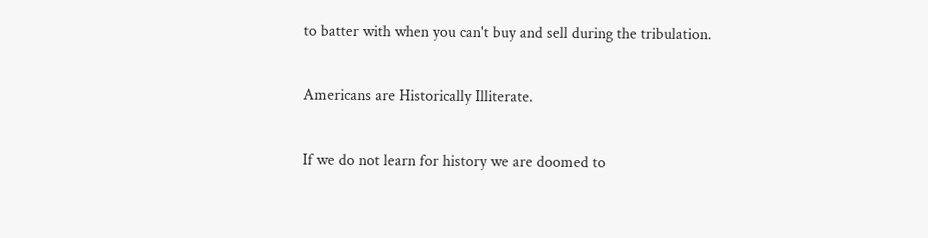to batter with when you can't buy and sell during the tribulation.

Americans are Historically Illiterate.

If we do not learn for history we are doomed to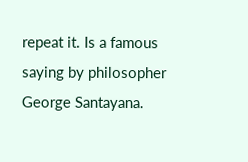repeat it. Is a famous saying by philosopher George Santayana.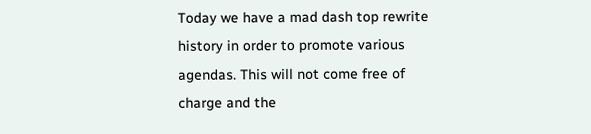Today we have a mad dash top rewrite history in order to promote various agendas. This will not come free of charge and the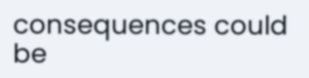consequences could be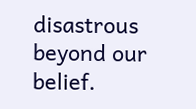disastrous beyond our belief.